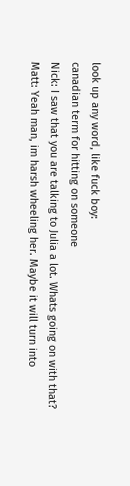look up any word, like fuck boy:
canadian term for hitting on someone
Nick: I saw that you are talking to Julia a lot. Whats going on with that?
Matt: Yeah man, im harsh wheeling her. Maybe it will turn into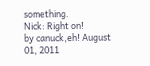something.
Nick: Right on!
by canuck,eh! August 01, 2011